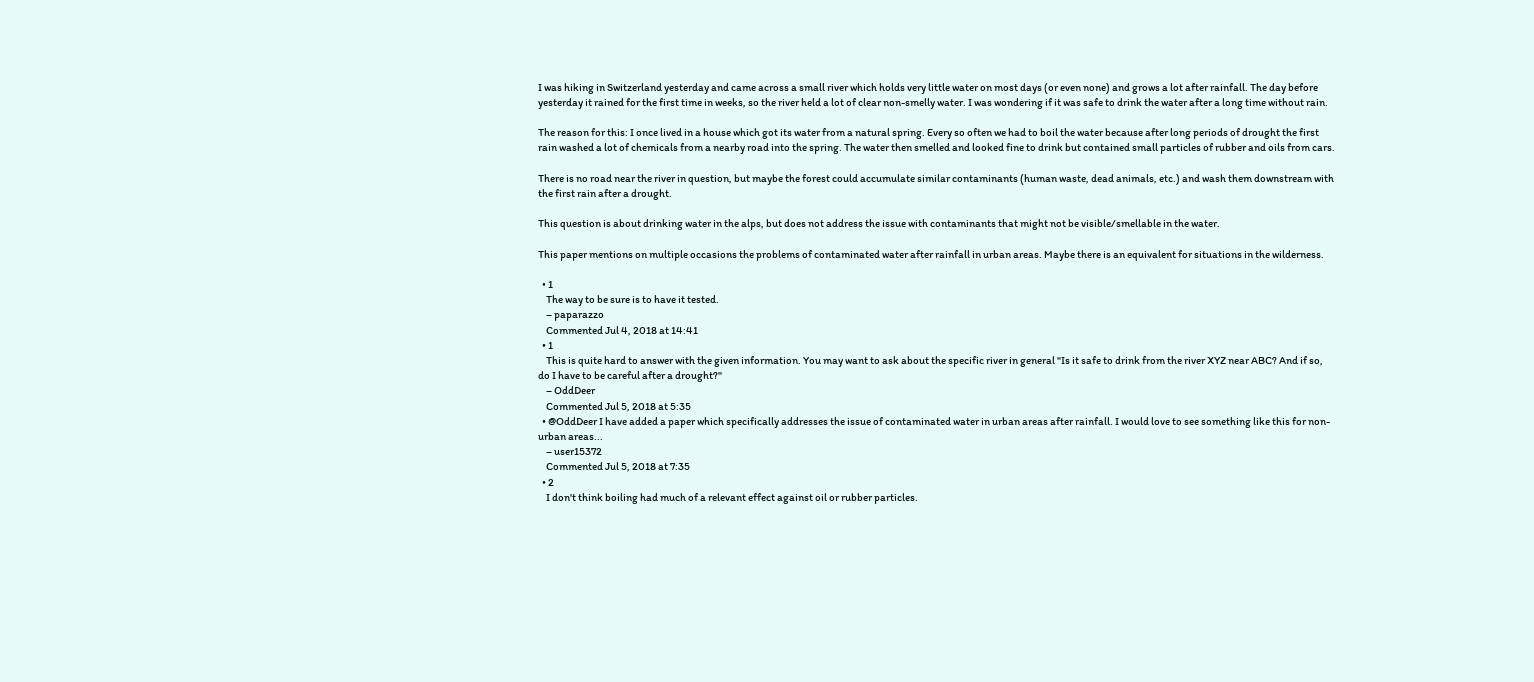I was hiking in Switzerland yesterday and came across a small river which holds very little water on most days (or even none) and grows a lot after rainfall. The day before yesterday it rained for the first time in weeks, so the river held a lot of clear non-smelly water. I was wondering if it was safe to drink the water after a long time without rain.

The reason for this: I once lived in a house which got its water from a natural spring. Every so often we had to boil the water because after long periods of drought the first rain washed a lot of chemicals from a nearby road into the spring. The water then smelled and looked fine to drink but contained small particles of rubber and oils from cars.

There is no road near the river in question, but maybe the forest could accumulate similar contaminants (human waste, dead animals, etc.) and wash them downstream with the first rain after a drought.

This question is about drinking water in the alps, but does not address the issue with contaminants that might not be visible/smellable in the water.

This paper mentions on multiple occasions the problems of contaminated water after rainfall in urban areas. Maybe there is an equivalent for situations in the wilderness.

  • 1
    The way to be sure is to have it tested.
    – paparazzo
    Commented Jul 4, 2018 at 14:41
  • 1
    This is quite hard to answer with the given information. You may want to ask about the specific river in general "Is it safe to drink from the river XYZ near ABC? And if so, do I have to be careful after a drought?"
    – OddDeer
    Commented Jul 5, 2018 at 5:35
  • @OddDeer I have added a paper which specifically addresses the issue of contaminated water in urban areas after rainfall. I would love to see something like this for non-urban areas...
    – user15372
    Commented Jul 5, 2018 at 7:35
  • 2
    I don't think boiling had much of a relevant effect against oil or rubber particles.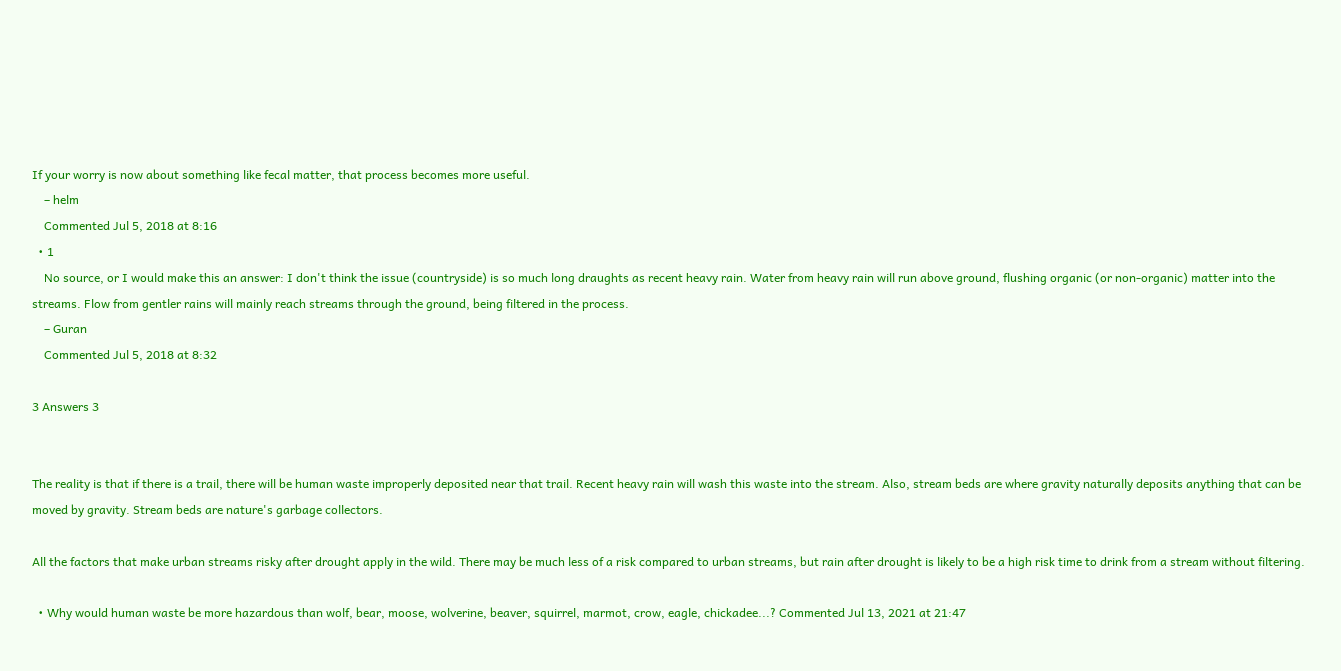If your worry is now about something like fecal matter, that process becomes more useful.
    – helm
    Commented Jul 5, 2018 at 8:16
  • 1
    No source, or I would make this an answer: I don't think the issue (countryside) is so much long draughts as recent heavy rain. Water from heavy rain will run above ground, flushing organic (or non-organic) matter into the streams. Flow from gentler rains will mainly reach streams through the ground, being filtered in the process.
    – Guran
    Commented Jul 5, 2018 at 8:32

3 Answers 3


The reality is that if there is a trail, there will be human waste improperly deposited near that trail. Recent heavy rain will wash this waste into the stream. Also, stream beds are where gravity naturally deposits anything that can be moved by gravity. Stream beds are nature's garbage collectors.

All the factors that make urban streams risky after drought apply in the wild. There may be much less of a risk compared to urban streams, but rain after drought is likely to be a high risk time to drink from a stream without filtering.

  • Why would human waste be more hazardous than wolf, bear, moose, wolverine, beaver, squirrel, marmot, crow, eagle, chickadee...? Commented Jul 13, 2021 at 21:47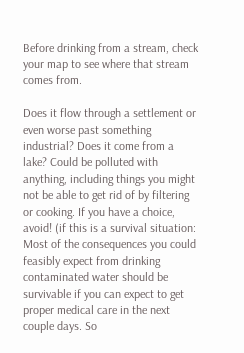Before drinking from a stream, check your map to see where that stream comes from.

Does it flow through a settlement or even worse past something industrial? Does it come from a lake? Could be polluted with anything, including things you might not be able to get rid of by filtering or cooking. If you have a choice, avoid! (if this is a survival situation: Most of the consequences you could feasibly expect from drinking contaminated water should be survivable if you can expect to get proper medical care in the next couple days. So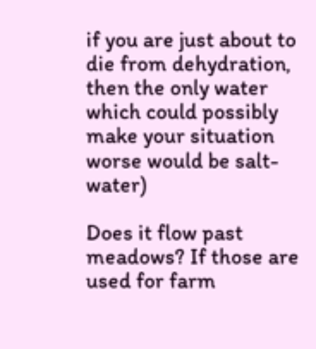if you are just about to die from dehydration, then the only water which could possibly make your situation worse would be salt-water)

Does it flow past meadows? If those are used for farm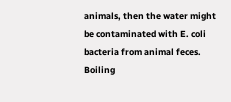animals, then the water might be contaminated with E. coli bacteria from animal feces. Boiling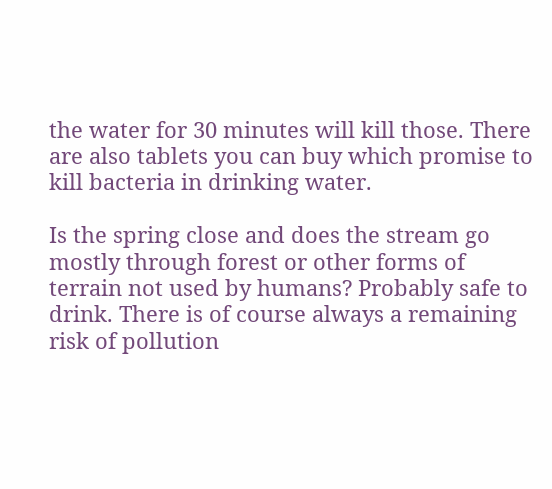the water for 30 minutes will kill those. There are also tablets you can buy which promise to kill bacteria in drinking water.

Is the spring close and does the stream go mostly through forest or other forms of terrain not used by humans? Probably safe to drink. There is of course always a remaining risk of pollution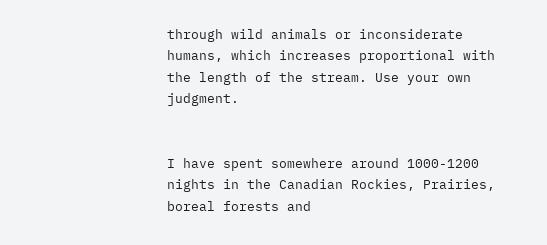through wild animals or inconsiderate humans, which increases proportional with the length of the stream. Use your own judgment.


I have spent somewhere around 1000-1200 nights in the Canadian Rockies, Prairies, boreal forests and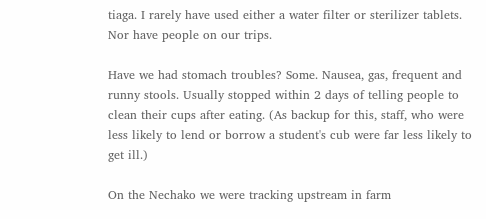tiaga. I rarely have used either a water filter or sterilizer tablets. Nor have people on our trips.

Have we had stomach troubles? Some. Nausea, gas, frequent and runny stools. Usually stopped within 2 days of telling people to clean their cups after eating. (As backup for this, staff, who were less likely to lend or borrow a student's cub were far less likely to get ill.)

On the Nechako we were tracking upstream in farm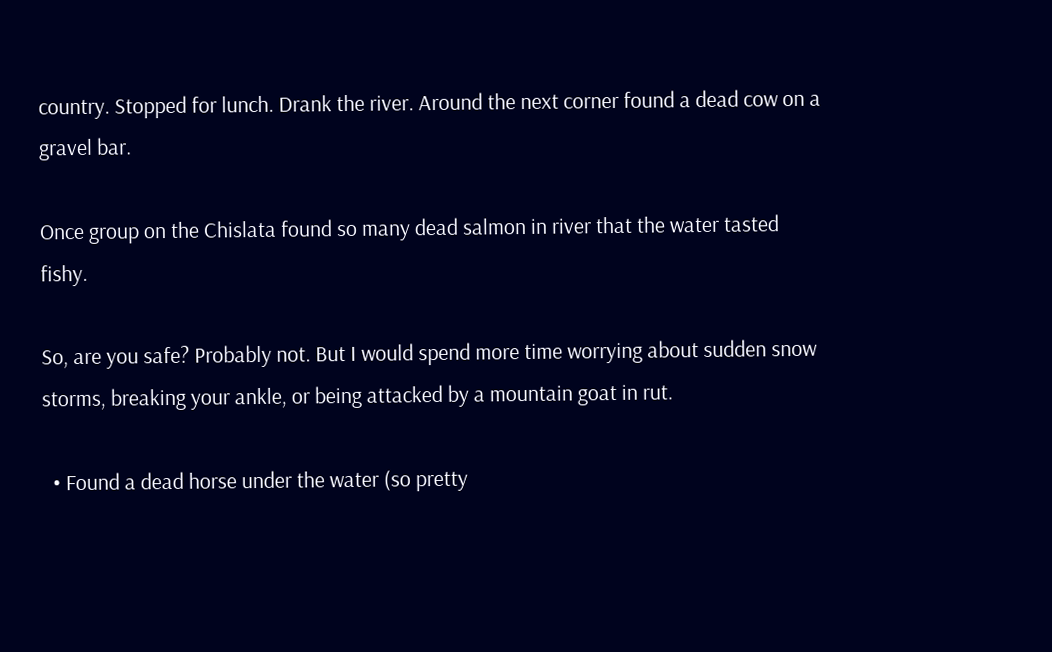country. Stopped for lunch. Drank the river. Around the next corner found a dead cow on a gravel bar.

Once group on the Chislata found so many dead salmon in river that the water tasted fishy.

So, are you safe? Probably not. But I would spend more time worrying about sudden snow storms, breaking your ankle, or being attacked by a mountain goat in rut.

  • Found a dead horse under the water (so pretty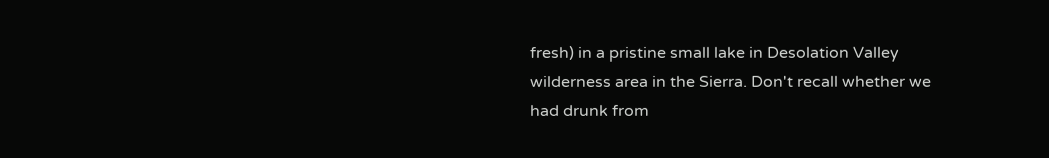fresh) in a pristine small lake in Desolation Valley wilderness area in the Sierra. Don't recall whether we had drunk from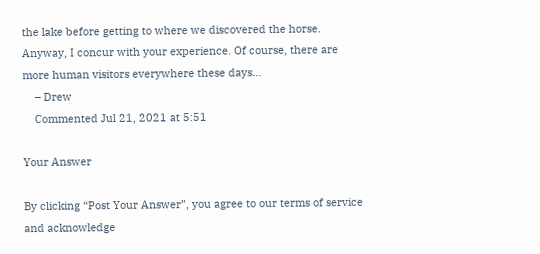the lake before getting to where we discovered the horse. Anyway, I concur with your experience. Of course, there are more human visitors everywhere these days...
    – Drew
    Commented Jul 21, 2021 at 5:51

Your Answer

By clicking “Post Your Answer”, you agree to our terms of service and acknowledge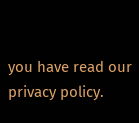you have read our privacy policy.